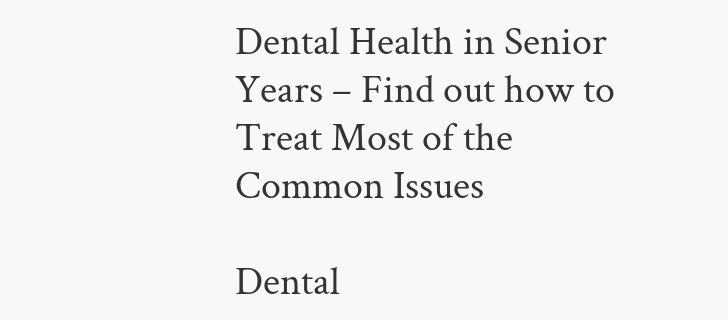Dental Health in Senior Years – Find out how to Treat Most of the Common Issues

Dental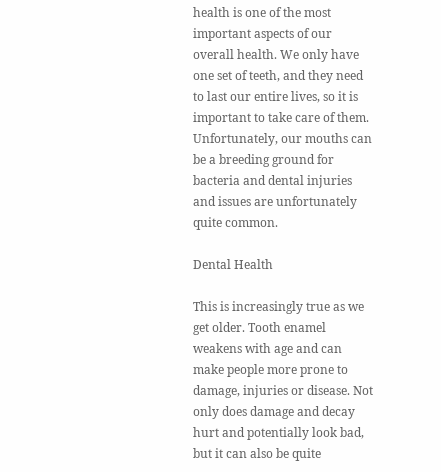health is one of the most important aspects of our overall health. We only have one set of teeth, and they need to last our entire lives, so it is important to take care of them. Unfortunately, our mouths can be a breeding ground for bacteria and dental injuries and issues are unfortunately quite common.

Dental Health

This is increasingly true as we get older. Tooth enamel weakens with age and can make people more prone to damage, injuries or disease. Not only does damage and decay hurt and potentially look bad, but it can also be quite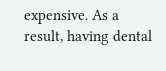expensive. As a result, having dental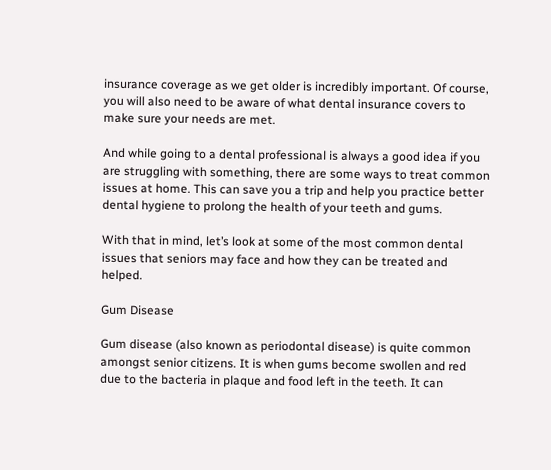insurance coverage as we get older is incredibly important. Of course, you will also need to be aware of what dental insurance covers to make sure your needs are met.

And while going to a dental professional is always a good idea if you are struggling with something, there are some ways to treat common issues at home. This can save you a trip and help you practice better dental hygiene to prolong the health of your teeth and gums.

With that in mind, let’s look at some of the most common dental issues that seniors may face and how they can be treated and helped.

Gum Disease

Gum disease (also known as periodontal disease) is quite common amongst senior citizens. It is when gums become swollen and red due to the bacteria in plaque and food left in the teeth. It can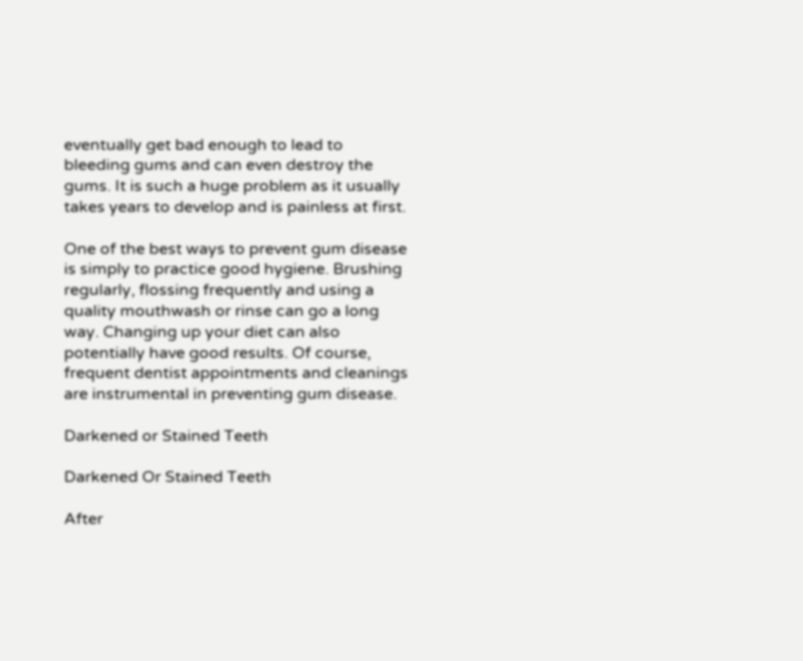eventually get bad enough to lead to bleeding gums and can even destroy the gums. It is such a huge problem as it usually takes years to develop and is painless at first.

One of the best ways to prevent gum disease is simply to practice good hygiene. Brushing regularly, flossing frequently and using a quality mouthwash or rinse can go a long way. Changing up your diet can also potentially have good results. Of course, frequent dentist appointments and cleanings are instrumental in preventing gum disease.

Darkened or Stained Teeth

Darkened Or Stained Teeth

After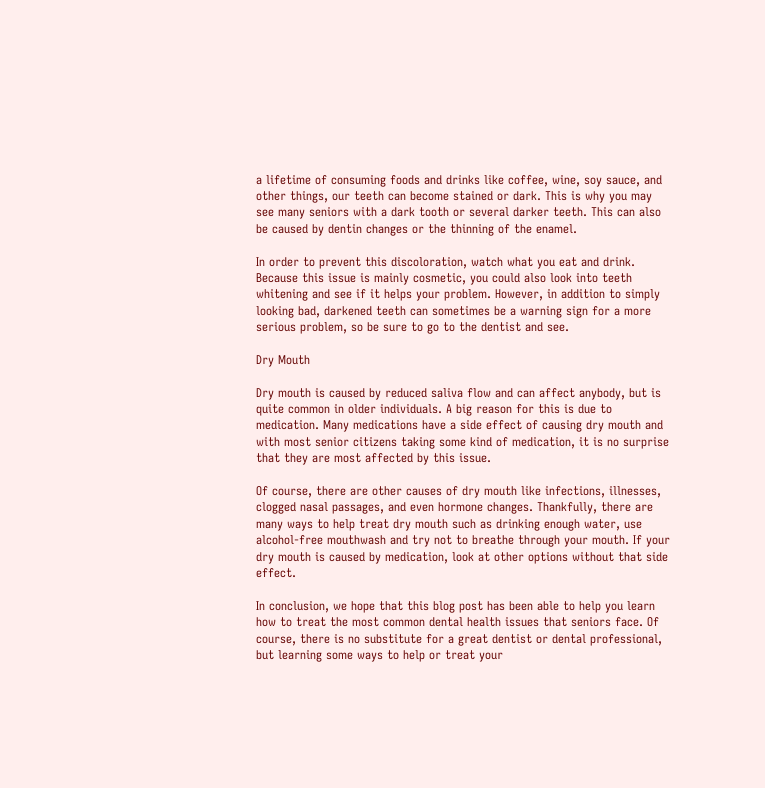a lifetime of consuming foods and drinks like coffee, wine, soy sauce, and other things, our teeth can become stained or dark. This is why you may see many seniors with a dark tooth or several darker teeth. This can also be caused by dentin changes or the thinning of the enamel.

In order to prevent this discoloration, watch what you eat and drink. Because this issue is mainly cosmetic, you could also look into teeth whitening and see if it helps your problem. However, in addition to simply looking bad, darkened teeth can sometimes be a warning sign for a more serious problem, so be sure to go to the dentist and see.

Dry Mouth

Dry mouth is caused by reduced saliva flow and can affect anybody, but is quite common in older individuals. A big reason for this is due to medication. Many medications have a side effect of causing dry mouth and with most senior citizens taking some kind of medication, it is no surprise that they are most affected by this issue.

Of course, there are other causes of dry mouth like infections, illnesses, clogged nasal passages, and even hormone changes. Thankfully, there are many ways to help treat dry mouth such as drinking enough water, use alcohol-free mouthwash and try not to breathe through your mouth. If your dry mouth is caused by medication, look at other options without that side effect.

In conclusion, we hope that this blog post has been able to help you learn how to treat the most common dental health issues that seniors face. Of course, there is no substitute for a great dentist or dental professional, but learning some ways to help or treat your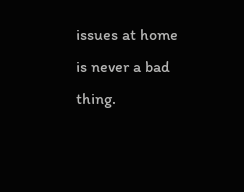issues at home is never a bad thing.